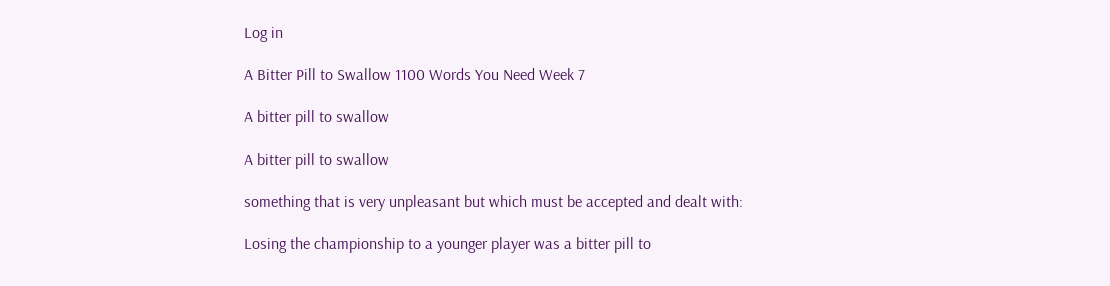Log in

A Bitter Pill to Swallow 1100 Words You Need Week 7

A bitter pill to swallow

A bitter pill to swallow

something that is very unpleasant but which must be accepted and dealt with:

Losing the championship to a younger player was a bitter pill to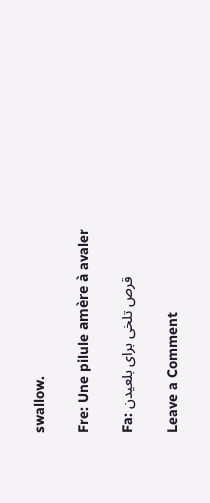swallow.

Fre: Une pilule amère à avaler

Fa: قرص تلخی برای بلعیدن

Leave a Comment